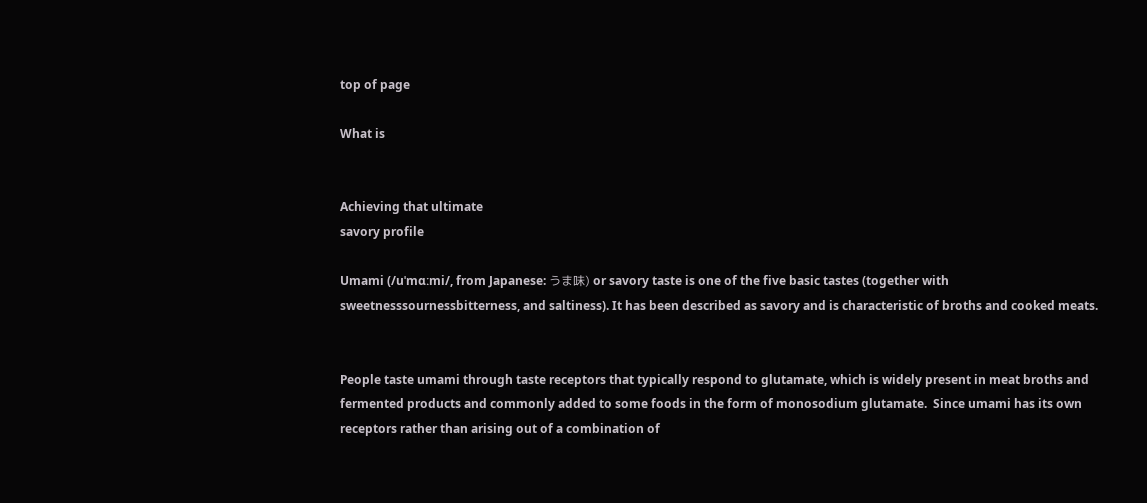top of page

What is


Achieving that ultimate
savory profile

Umami (/uˈmɑːmi/, from Japanese: うま味) or savory taste is one of the five basic tastes (together with sweetnesssournessbitterness, and saltiness). It has been described as savory and is characteristic of broths and cooked meats.


People taste umami through taste receptors that typically respond to glutamate, which is widely present in meat broths and fermented products and commonly added to some foods in the form of monosodium glutamate.  Since umami has its own receptors rather than arising out of a combination of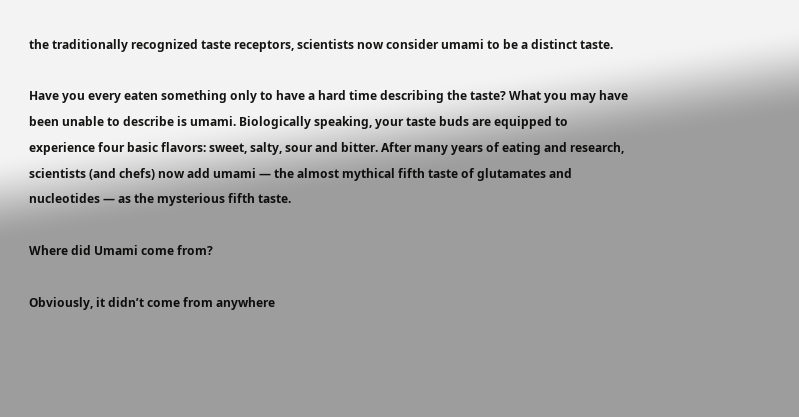the traditionally recognized taste receptors, scientists now consider umami to be a distinct taste.

Have you every eaten something only to have a hard time describing the taste? What you may have been unable to describe is umami. Biologically speaking, your taste buds are equipped to experience four basic flavors: sweet, salty, sour and bitter. After many years of eating and research, scientists (and chefs) now add umami — the almost mythical fifth taste of glutamates and nucleotides — as the mysterious fifth taste.

Where did Umami come from?

Obviously, it didn’t come from anywhere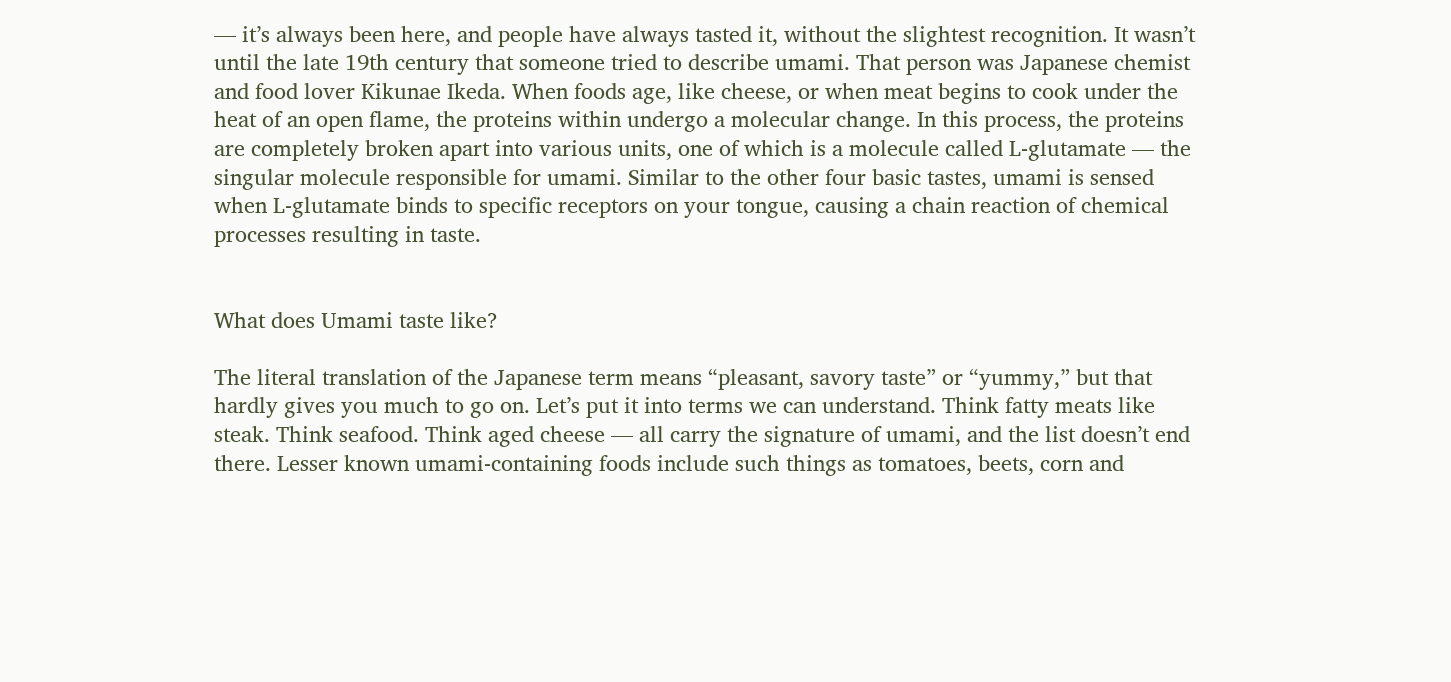— it’s always been here, and people have always tasted it, without the slightest recognition. It wasn’t until the late 19th century that someone tried to describe umami. That person was Japanese chemist and food lover Kikunae Ikeda. When foods age, like cheese, or when meat begins to cook under the heat of an open flame, the proteins within undergo a molecular change. In this process, the proteins are completely broken apart into various units, one of which is a molecule called L-glutamate — the singular molecule responsible for umami. Similar to the other four basic tastes, umami is sensed when L-glutamate binds to specific receptors on your tongue, causing a chain reaction of chemical processes resulting in taste.


What does Umami taste like?

The literal translation of the Japanese term means “pleasant, savory taste” or “yummy,” but that hardly gives you much to go on. Let’s put it into terms we can understand. Think fatty meats like steak. Think seafood. Think aged cheese — all carry the signature of umami, and the list doesn’t end there. Lesser known umami-containing foods include such things as tomatoes, beets, corn and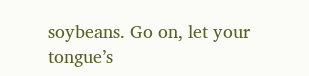soybeans. Go on, let your tongue’s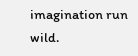imagination run wild.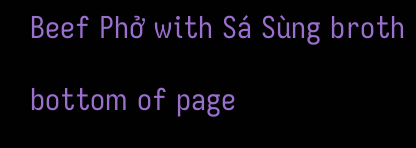Beef Phở with Sá Sùng broth

bottom of page